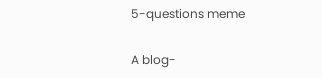5-questions meme

A blog-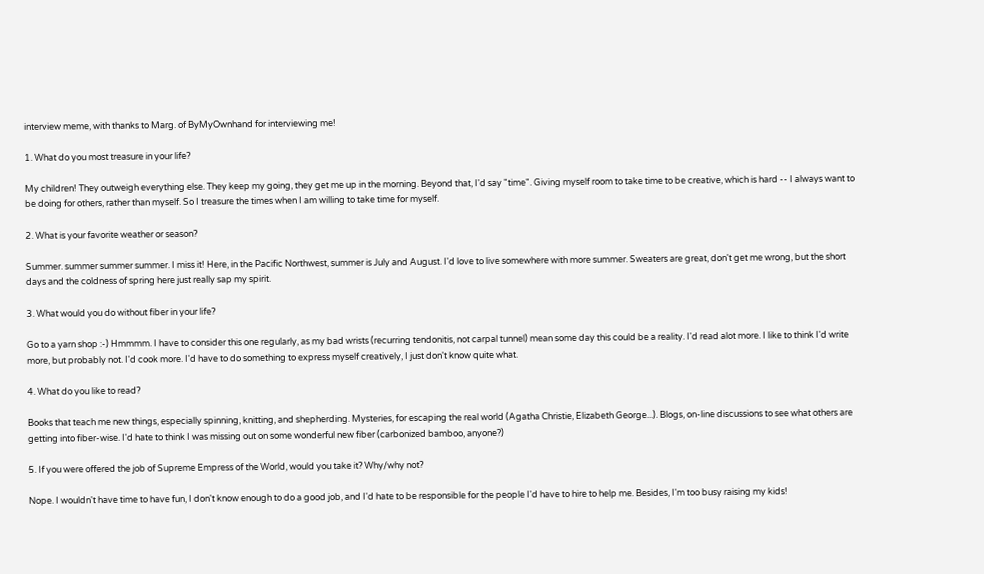interview meme, with thanks to Marg. of ByMyOwnhand for interviewing me!

1. What do you most treasure in your life?

My children! They outweigh everything else. They keep my going, they get me up in the morning. Beyond that, I'd say "time". Giving myself room to take time to be creative, which is hard -- I always want to be doing for others, rather than myself. So I treasure the times when I am willing to take time for myself.

2. What is your favorite weather or season?

Summer. summer summer summer. I miss it! Here, in the Pacific Northwest, summer is July and August. I'd love to live somewhere with more summer. Sweaters are great, don't get me wrong, but the short days and the coldness of spring here just really sap my spirit.

3. What would you do without fiber in your life?

Go to a yarn shop :-) Hmmmm. I have to consider this one regularly, as my bad wrists (recurring tendonitis, not carpal tunnel) mean some day this could be a reality. I'd read alot more. I like to think I'd write more, but probably not. I'd cook more. I'd have to do something to express myself creatively, I just don't know quite what.

4. What do you like to read?

Books that teach me new things, especially spinning, knitting, and shepherding. Mysteries, for escaping the real world (Agatha Christie, Elizabeth George...). Blogs, on-line discussions to see what others are getting into fiber-wise. I'd hate to think I was missing out on some wonderful new fiber (carbonized bamboo, anyone?)

5. If you were offered the job of Supreme Empress of the World, would you take it? Why/why not?

Nope. I wouldn't have time to have fun, I don't know enough to do a good job, and I'd hate to be responsible for the people I'd have to hire to help me. Besides, I'm too busy raising my kids!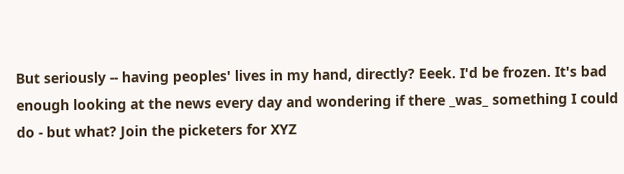But seriously -- having peoples' lives in my hand, directly? Eeek. I'd be frozen. It's bad enough looking at the news every day and wondering if there _was_ something I could do - but what? Join the picketers for XYZ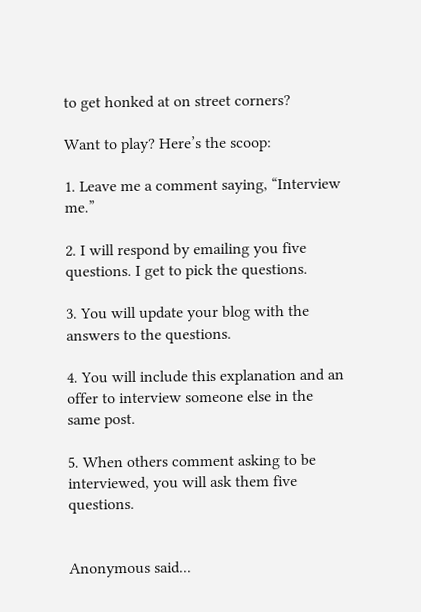to get honked at on street corners?

Want to play? Here’s the scoop:

1. Leave me a comment saying, “Interview me.”

2. I will respond by emailing you five questions. I get to pick the questions.

3. You will update your blog with the answers to the questions.

4. You will include this explanation and an offer to interview someone else in the same post.

5. When others comment asking to be interviewed, you will ask them five questions.


Anonymous said...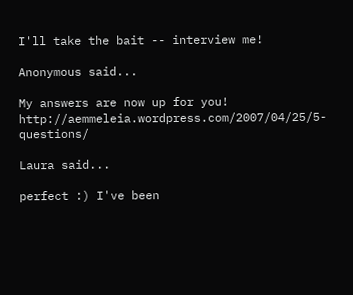I'll take the bait -- interview me!

Anonymous said...

My answers are now up for you! http://aemmeleia.wordpress.com/2007/04/25/5-questions/

Laura said...

perfect :) I've been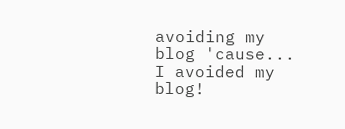avoiding my blog 'cause... I avoided my blog!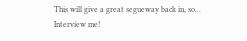This will give a great segueway back in, so... Interview me!